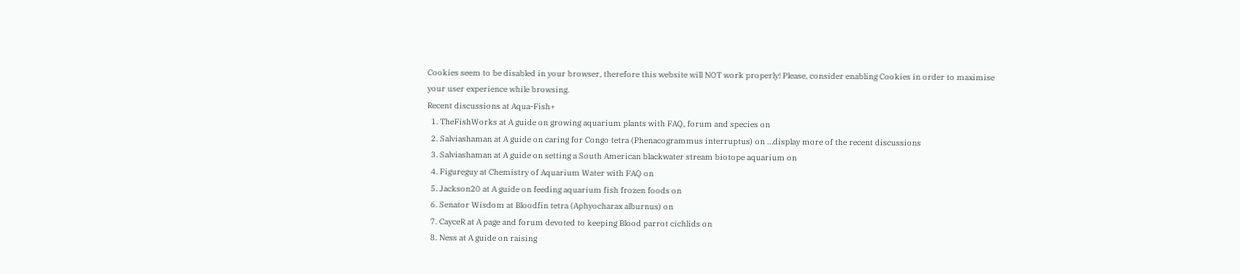Cookies seem to be disabled in your browser, therefore this website will NOT work properly! Please, consider enabling Cookies in order to maximise your user experience while browsing.
Recent discussions at Aqua-Fish+
  1. TheFishWorks at A guide on growing aquarium plants with FAQ, forum and species on
  2. Salviashaman at A guide on caring for Congo tetra (Phenacogrammus interruptus) on …display more of the recent discussions
  3. Salviashaman at A guide on setting a South American blackwater stream biotope aquarium on
  4. Figureguy at Chemistry of Aquarium Water with FAQ on
  5. Jackson20 at A guide on feeding aquarium fish frozen foods on
  6. Senator Wisdom at Bloodfin tetra (Aphyocharax alburnus) on
  7. CayceR at A page and forum devoted to keeping Blood parrot cichlids on
  8. Ness at A guide on raising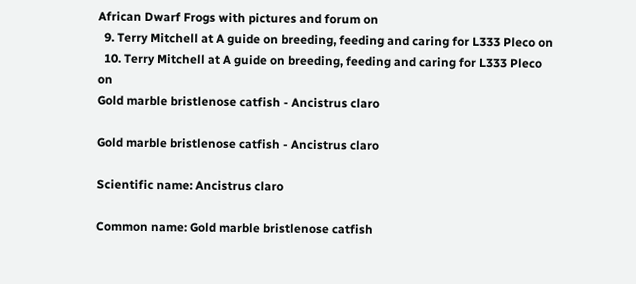African Dwarf Frogs with pictures and forum on
  9. Terry Mitchell at A guide on breeding, feeding and caring for L333 Pleco on
  10. Terry Mitchell at A guide on breeding, feeding and caring for L333 Pleco on
Gold marble bristlenose catfish - Ancistrus claro

Gold marble bristlenose catfish - Ancistrus claro

Scientific name: Ancistrus claro

Common name: Gold marble bristlenose catfish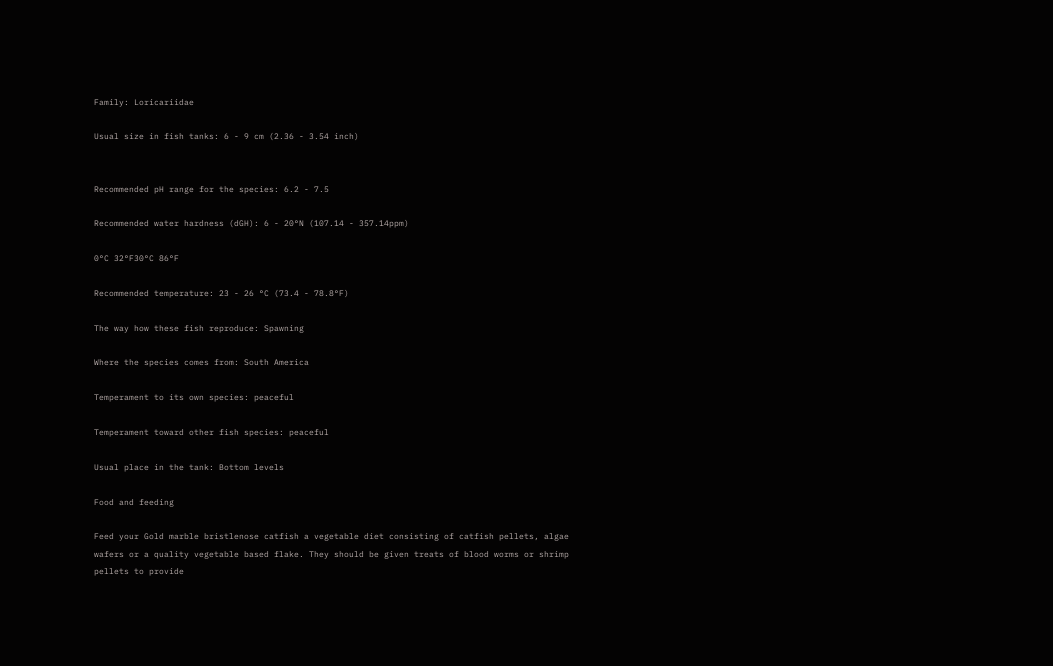Family: Loricariidae

Usual size in fish tanks: 6 - 9 cm (2.36 - 3.54 inch)


Recommended pH range for the species: 6.2 - 7.5

Recommended water hardness (dGH): 6 - 20°N (107.14 - 357.14ppm)

0°C 32°F30°C 86°F

Recommended temperature: 23 - 26 °C (73.4 - 78.8°F)

The way how these fish reproduce: Spawning

Where the species comes from: South America

Temperament to its own species: peaceful

Temperament toward other fish species: peaceful

Usual place in the tank: Bottom levels

Food and feeding

Feed your Gold marble bristlenose catfish a vegetable diet consisting of catfish pellets, algae wafers or a quality vegetable based flake. They should be given treats of blood worms or shrimp pellets to provide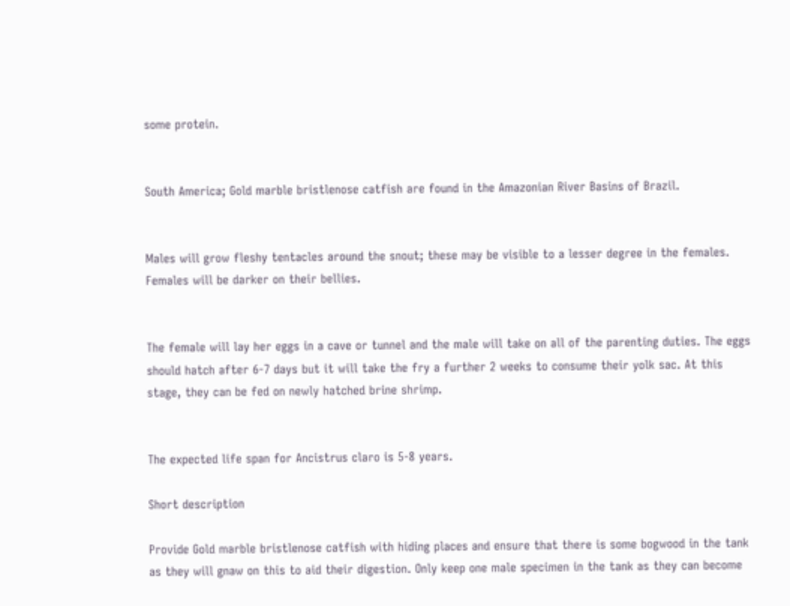some protein.


South America; Gold marble bristlenose catfish are found in the Amazonian River Basins of Brazil.


Males will grow fleshy tentacles around the snout; these may be visible to a lesser degree in the females. Females will be darker on their bellies.


The female will lay her eggs in a cave or tunnel and the male will take on all of the parenting duties. The eggs should hatch after 6-7 days but it will take the fry a further 2 weeks to consume their yolk sac. At this stage, they can be fed on newly hatched brine shrimp.


The expected life span for Ancistrus claro is 5-8 years.

Short description

Provide Gold marble bristlenose catfish with hiding places and ensure that there is some bogwood in the tank as they will gnaw on this to aid their digestion. Only keep one male specimen in the tank as they can become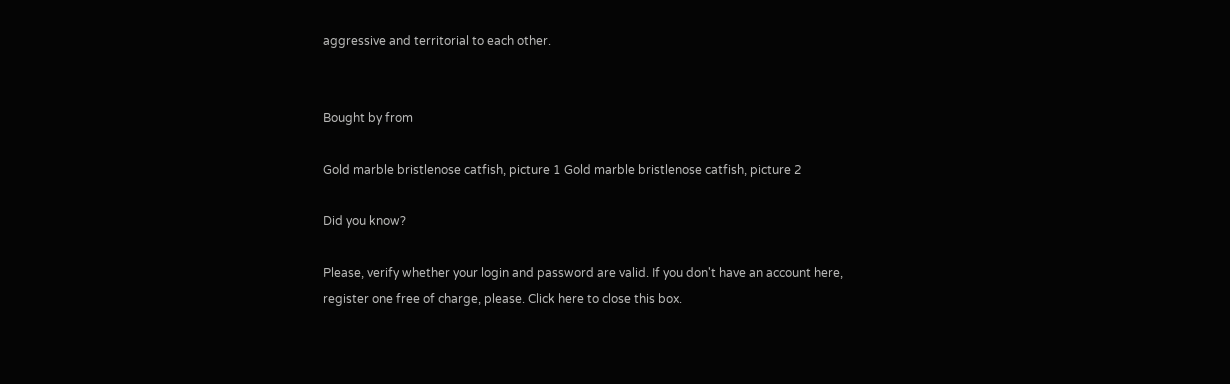aggressive and territorial to each other.


Bought by from

Gold marble bristlenose catfish, picture 1 Gold marble bristlenose catfish, picture 2

Did you know?

Please, verify whether your login and password are valid. If you don't have an account here, register one free of charge, please. Click here to close this box.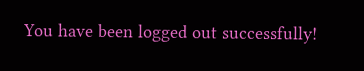You have been logged out successfully!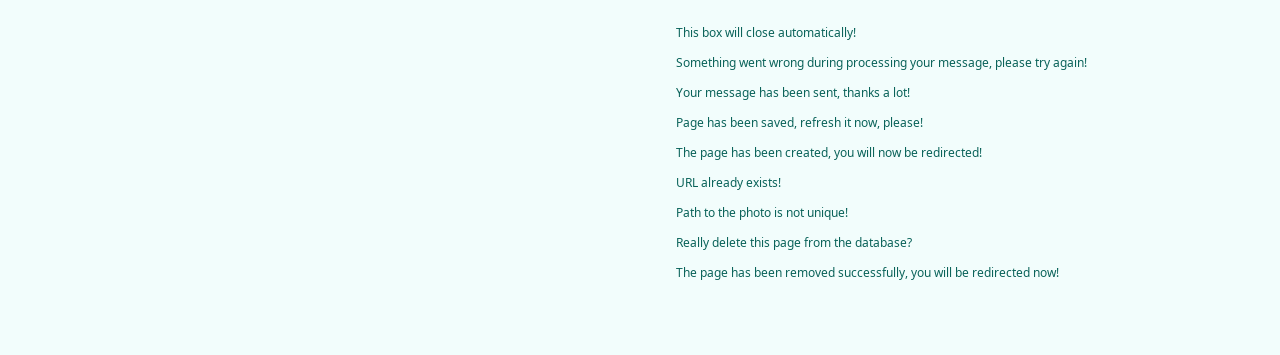This box will close automatically!

Something went wrong during processing your message, please try again!

Your message has been sent, thanks a lot!

Page has been saved, refresh it now, please!

The page has been created, you will now be redirected!

URL already exists!

Path to the photo is not unique!

Really delete this page from the database?

The page has been removed successfully, you will be redirected now!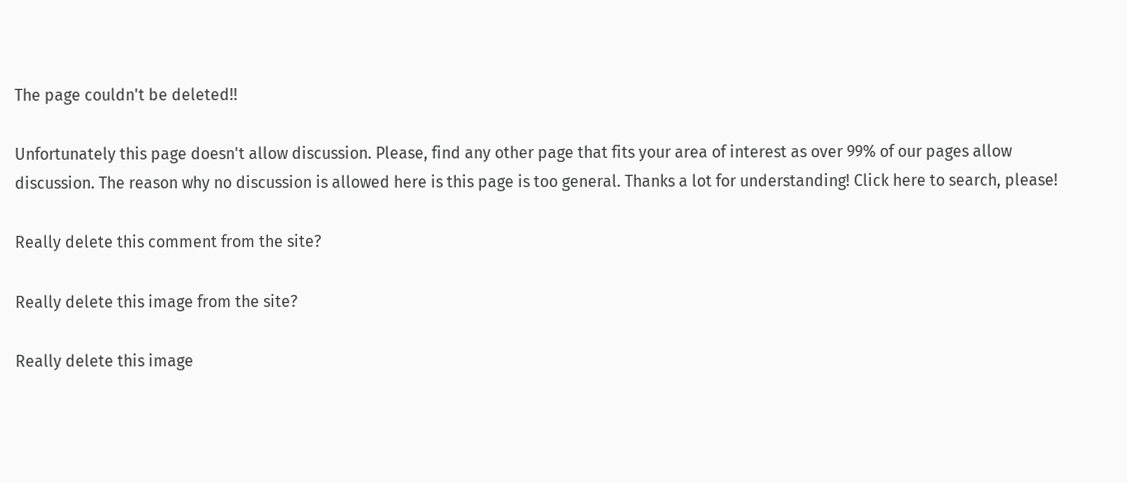The page couldn't be deleted!!

Unfortunately this page doesn't allow discussion. Please, find any other page that fits your area of interest as over 99% of our pages allow discussion. The reason why no discussion is allowed here is this page is too general. Thanks a lot for understanding! Click here to search, please!

Really delete this comment from the site?

Really delete this image from the site?

Really delete this image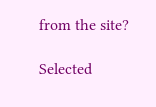from the site?

Selected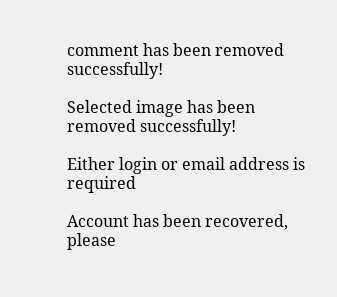comment has been removed successfully!

Selected image has been removed successfully!

Either login or email address is required

Account has been recovered, please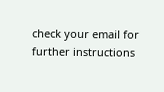check your email for further instructions